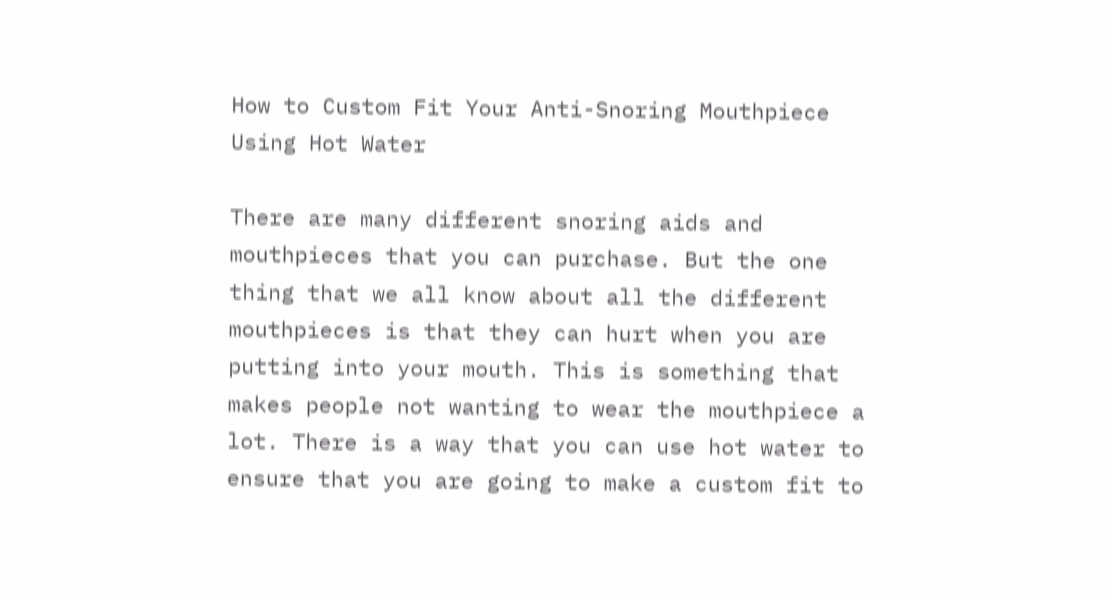How to Custom Fit Your Anti-Snoring Mouthpiece Using Hot Water

There are many different snoring aids and mouthpieces that you can purchase. But the one thing that we all know about all the different mouthpieces is that they can hurt when you are putting into your mouth. This is something that makes people not wanting to wear the mouthpiece a lot. There is a way that you can use hot water to ensure that you are going to make a custom fit to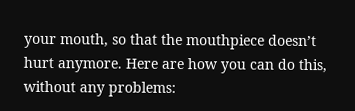your mouth, so that the mouthpiece doesn’t hurt anymore. Here are how you can do this, without any problems: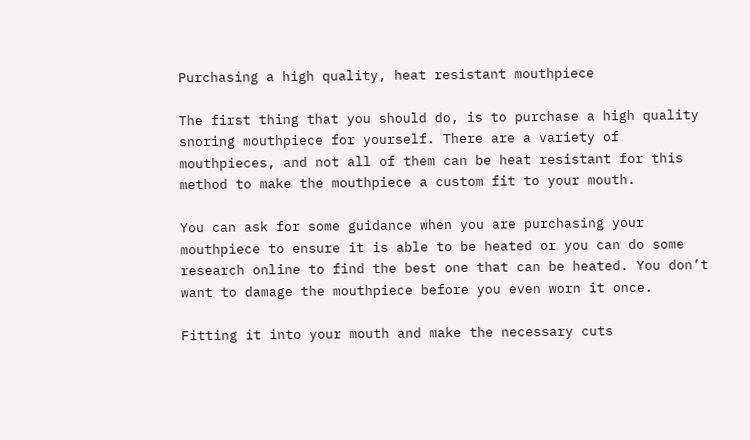Purchasing a high quality, heat resistant mouthpiece

The first thing that you should do, is to purchase a high quality snoring mouthpiece for yourself. There are a variety of mouthpieces, and not all of them can be heat resistant for this method to make the mouthpiece a custom fit to your mouth.

You can ask for some guidance when you are purchasing your mouthpiece to ensure it is able to be heated or you can do some research online to find the best one that can be heated. You don’t want to damage the mouthpiece before you even worn it once.

Fitting it into your mouth and make the necessary cuts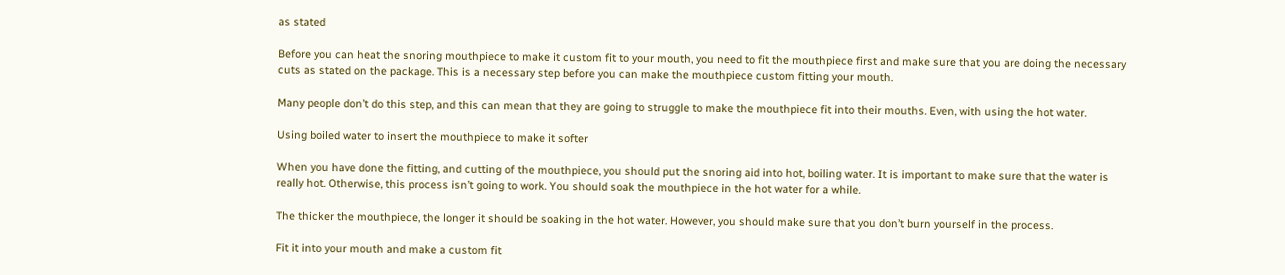as stated

Before you can heat the snoring mouthpiece to make it custom fit to your mouth, you need to fit the mouthpiece first and make sure that you are doing the necessary cuts as stated on the package. This is a necessary step before you can make the mouthpiece custom fitting your mouth.

Many people don’t do this step, and this can mean that they are going to struggle to make the mouthpiece fit into their mouths. Even, with using the hot water.

Using boiled water to insert the mouthpiece to make it softer

When you have done the fitting, and cutting of the mouthpiece, you should put the snoring aid into hot, boiling water. It is important to make sure that the water is really hot. Otherwise, this process isn’t going to work. You should soak the mouthpiece in the hot water for a while.

The thicker the mouthpiece, the longer it should be soaking in the hot water. However, you should make sure that you don’t burn yourself in the process.

Fit it into your mouth and make a custom fit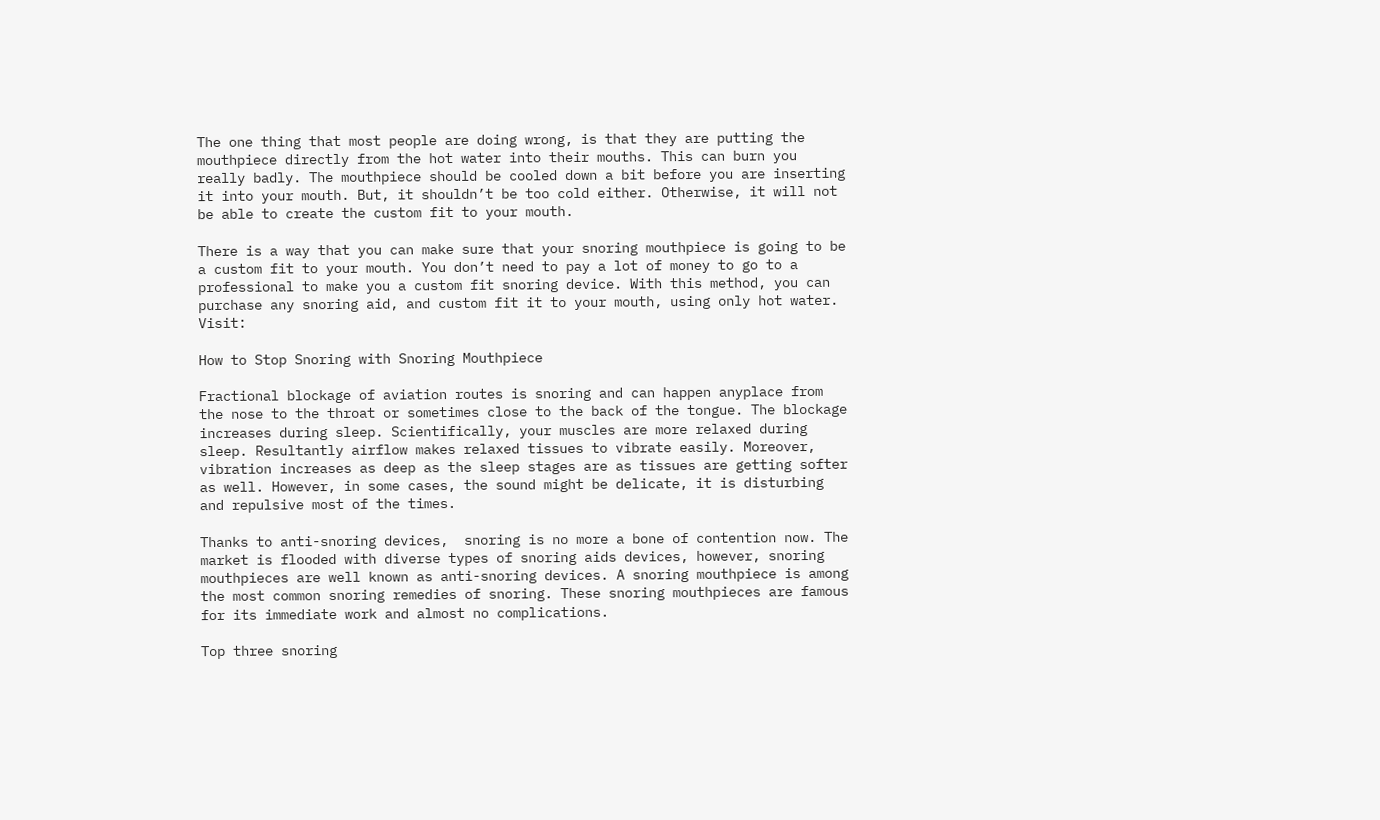The one thing that most people are doing wrong, is that they are putting the mouthpiece directly from the hot water into their mouths. This can burn you really badly. The mouthpiece should be cooled down a bit before you are inserting it into your mouth. But, it shouldn’t be too cold either. Otherwise, it will not be able to create the custom fit to your mouth.

There is a way that you can make sure that your snoring mouthpiece is going to be a custom fit to your mouth. You don’t need to pay a lot of money to go to a professional to make you a custom fit snoring device. With this method, you can purchase any snoring aid, and custom fit it to your mouth, using only hot water. Visit:

How to Stop Snoring with Snoring Mouthpiece

Fractional blockage of aviation routes is snoring and can happen anyplace from the nose to the throat or sometimes close to the back of the tongue. The blockage increases during sleep. Scientifically, your muscles are more relaxed during sleep. Resultantly airflow makes relaxed tissues to vibrate easily. Moreover, vibration increases as deep as the sleep stages are as tissues are getting softer as well. However, in some cases, the sound might be delicate, it is disturbing and repulsive most of the times.

Thanks to anti-snoring devices,  snoring is no more a bone of contention now. The market is flooded with diverse types of snoring aids devices, however, snoring mouthpieces are well known as anti-snoring devices. A snoring mouthpiece is among the most common snoring remedies of snoring. These snoring mouthpieces are famous for its immediate work and almost no complications.

Top three snoring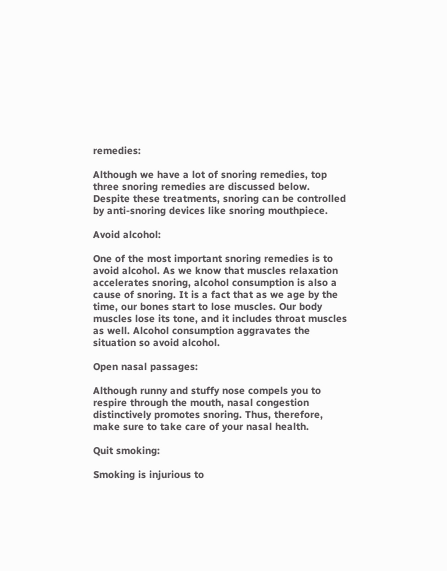remedies:

Although we have a lot of snoring remedies, top three snoring remedies are discussed below. Despite these treatments, snoring can be controlled by anti-snoring devices like snoring mouthpiece.

Avoid alcohol:

One of the most important snoring remedies is to avoid alcohol. As we know that muscles relaxation accelerates snoring, alcohol consumption is also a cause of snoring. It is a fact that as we age by the time, our bones start to lose muscles. Our body muscles lose its tone, and it includes throat muscles as well. Alcohol consumption aggravates the situation so avoid alcohol.

Open nasal passages:

Although runny and stuffy nose compels you to respire through the mouth, nasal congestion distinctively promotes snoring. Thus, therefore, make sure to take care of your nasal health.

Quit smoking:

Smoking is injurious to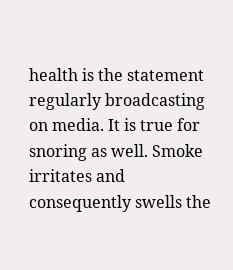health is the statement regularly broadcasting on media. It is true for snoring as well. Smoke irritates and consequently swells the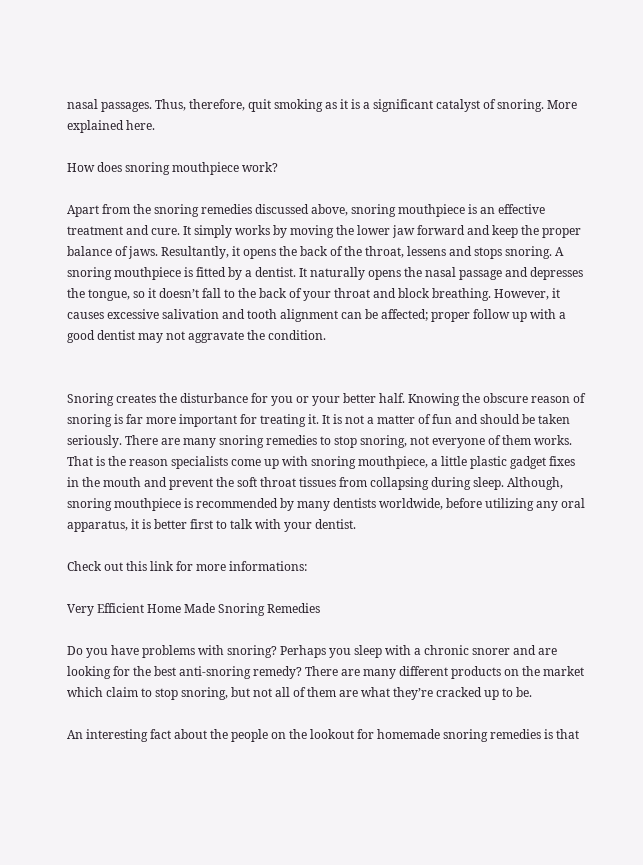nasal passages. Thus, therefore, quit smoking as it is a significant catalyst of snoring. More explained here.

How does snoring mouthpiece work?

Apart from the snoring remedies discussed above, snoring mouthpiece is an effective treatment and cure. It simply works by moving the lower jaw forward and keep the proper balance of jaws. Resultantly, it opens the back of the throat, lessens and stops snoring. A snoring mouthpiece is fitted by a dentist. It naturally opens the nasal passage and depresses the tongue, so it doesn’t fall to the back of your throat and block breathing. However, it causes excessive salivation and tooth alignment can be affected; proper follow up with a good dentist may not aggravate the condition.


Snoring creates the disturbance for you or your better half. Knowing the obscure reason of snoring is far more important for treating it. It is not a matter of fun and should be taken seriously. There are many snoring remedies to stop snoring, not everyone of them works. That is the reason specialists come up with snoring mouthpiece, a little plastic gadget fixes in the mouth and prevent the soft throat tissues from collapsing during sleep. Although, snoring mouthpiece is recommended by many dentists worldwide, before utilizing any oral apparatus, it is better first to talk with your dentist.

Check out this link for more informations:

Very Efficient Home Made Snoring Remedies

Do you have problems with snoring? Perhaps you sleep with a chronic snorer and are looking for the best anti-snoring remedy? There are many different products on the market which claim to stop snoring, but not all of them are what they’re cracked up to be.

An interesting fact about the people on the lookout for homemade snoring remedies is that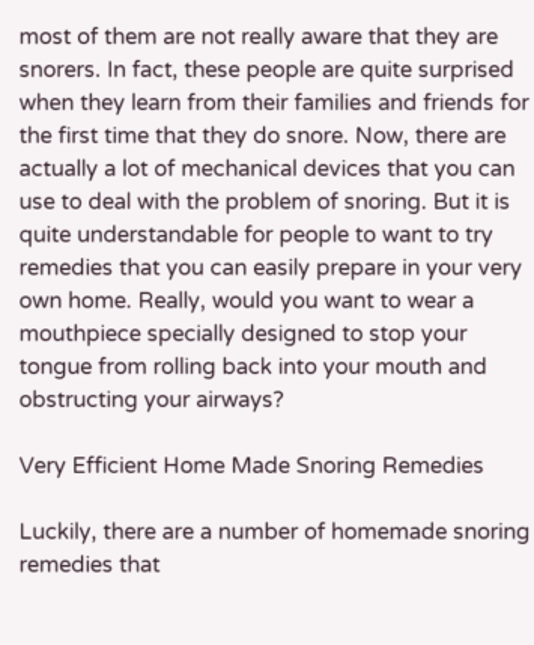most of them are not really aware that they are snorers. In fact, these people are quite surprised when they learn from their families and friends for the first time that they do snore. Now, there are actually a lot of mechanical devices that you can use to deal with the problem of snoring. But it is quite understandable for people to want to try remedies that you can easily prepare in your very own home. Really, would you want to wear a mouthpiece specially designed to stop your tongue from rolling back into your mouth and obstructing your airways?

Very Efficient Home Made Snoring Remedies

Luckily, there are a number of homemade snoring remedies that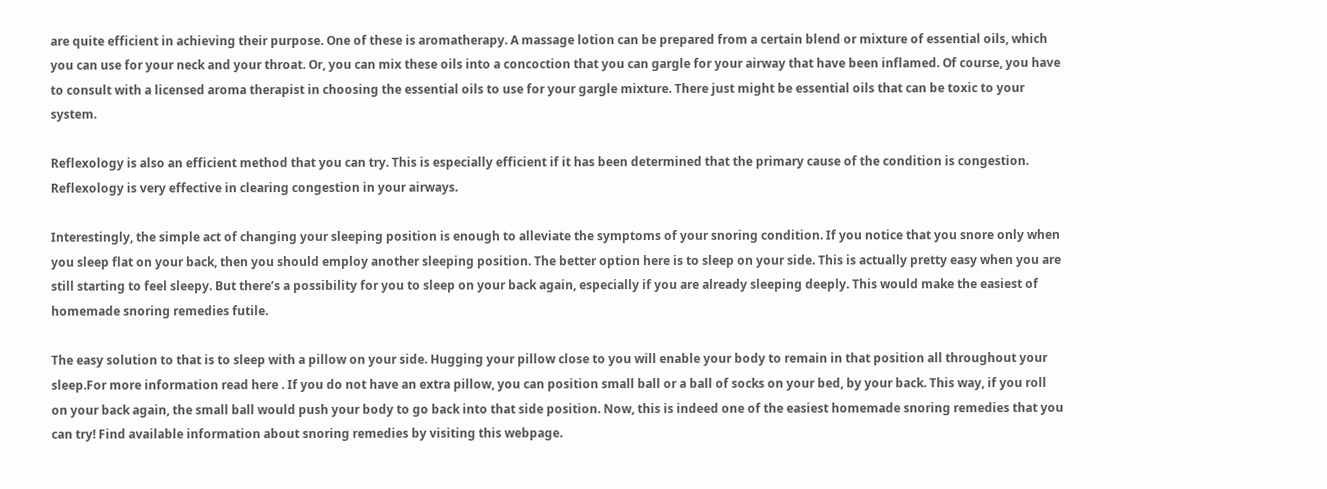are quite efficient in achieving their purpose. One of these is aromatherapy. A massage lotion can be prepared from a certain blend or mixture of essential oils, which you can use for your neck and your throat. Or, you can mix these oils into a concoction that you can gargle for your airway that have been inflamed. Of course, you have to consult with a licensed aroma therapist in choosing the essential oils to use for your gargle mixture. There just might be essential oils that can be toxic to your system.

Reflexology is also an efficient method that you can try. This is especially efficient if it has been determined that the primary cause of the condition is congestion. Reflexology is very effective in clearing congestion in your airways.

Interestingly, the simple act of changing your sleeping position is enough to alleviate the symptoms of your snoring condition. If you notice that you snore only when you sleep flat on your back, then you should employ another sleeping position. The better option here is to sleep on your side. This is actually pretty easy when you are still starting to feel sleepy. But there’s a possibility for you to sleep on your back again, especially if you are already sleeping deeply. This would make the easiest of homemade snoring remedies futile.

The easy solution to that is to sleep with a pillow on your side. Hugging your pillow close to you will enable your body to remain in that position all throughout your sleep.For more information read here . If you do not have an extra pillow, you can position small ball or a ball of socks on your bed, by your back. This way, if you roll on your back again, the small ball would push your body to go back into that side position. Now, this is indeed one of the easiest homemade snoring remedies that you can try! Find available information about snoring remedies by visiting this webpage.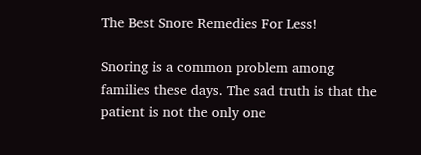The Best Snore Remedies For Less!

Snoring is a common problem among families these days. The sad truth is that the patient is not the only one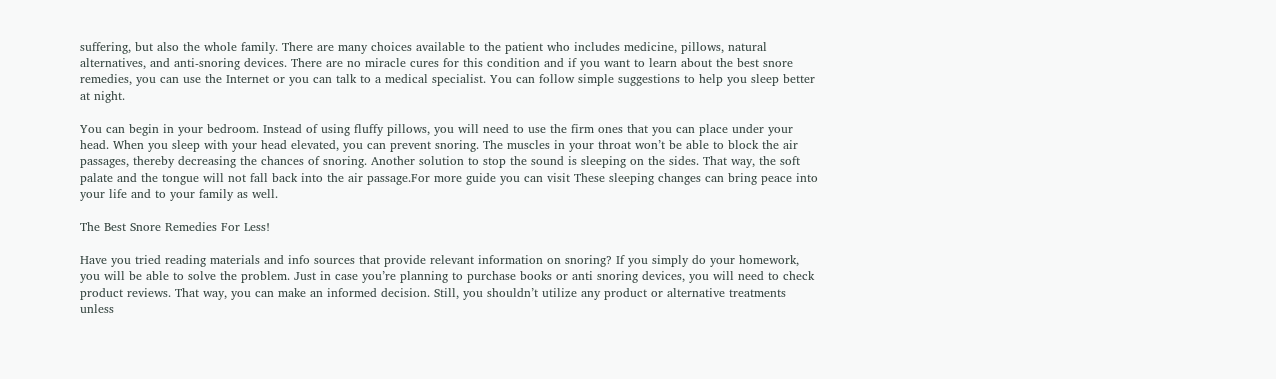suffering, but also the whole family. There are many choices available to the patient who includes medicine, pillows, natural alternatives, and anti-snoring devices. There are no miracle cures for this condition and if you want to learn about the best snore remedies, you can use the Internet or you can talk to a medical specialist. You can follow simple suggestions to help you sleep better at night.

You can begin in your bedroom. Instead of using fluffy pillows, you will need to use the firm ones that you can place under your head. When you sleep with your head elevated, you can prevent snoring. The muscles in your throat won’t be able to block the air passages, thereby decreasing the chances of snoring. Another solution to stop the sound is sleeping on the sides. That way, the soft palate and the tongue will not fall back into the air passage.For more guide you can visit These sleeping changes can bring peace into your life and to your family as well.

The Best Snore Remedies For Less!

Have you tried reading materials and info sources that provide relevant information on snoring? If you simply do your homework, you will be able to solve the problem. Just in case you’re planning to purchase books or anti snoring devices, you will need to check product reviews. That way, you can make an informed decision. Still, you shouldn’t utilize any product or alternative treatments unless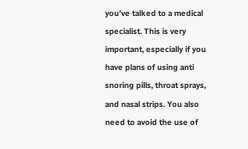you’ve talked to a medical specialist. This is very important, especially if you have plans of using anti snoring pills, throat sprays, and nasal strips. You also need to avoid the use of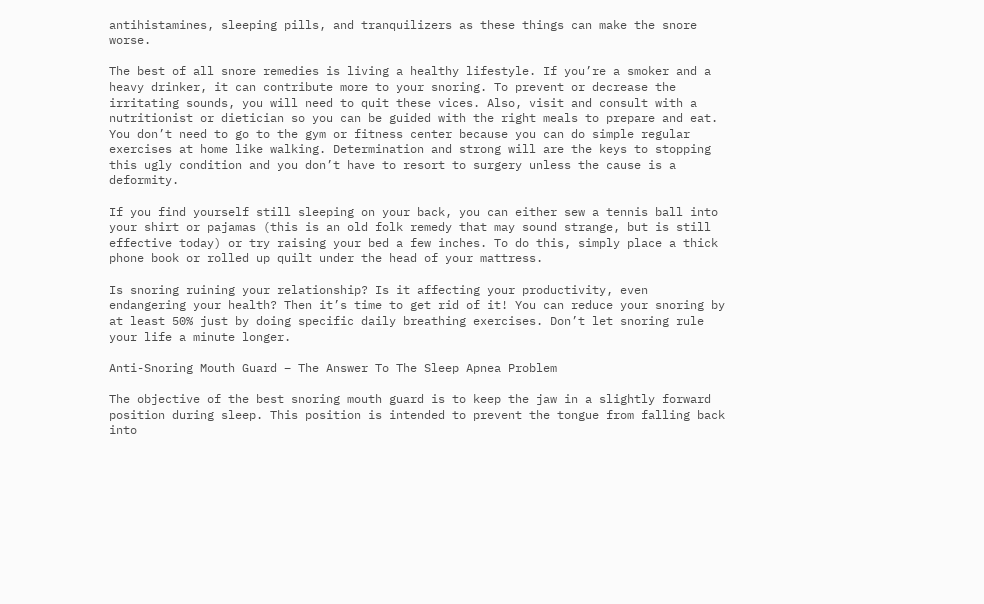antihistamines, sleeping pills, and tranquilizers as these things can make the snore worse.

The best of all snore remedies is living a healthy lifestyle. If you’re a smoker and a heavy drinker, it can contribute more to your snoring. To prevent or decrease the irritating sounds, you will need to quit these vices. Also, visit and consult with a nutritionist or dietician so you can be guided with the right meals to prepare and eat. You don’t need to go to the gym or fitness center because you can do simple regular exercises at home like walking. Determination and strong will are the keys to stopping this ugly condition and you don’t have to resort to surgery unless the cause is a deformity.

If you find yourself still sleeping on your back, you can either sew a tennis ball into your shirt or pajamas (this is an old folk remedy that may sound strange, but is still effective today) or try raising your bed a few inches. To do this, simply place a thick phone book or rolled up quilt under the head of your mattress.

Is snoring ruining your relationship? Is it affecting your productivity, even endangering your health? Then it’s time to get rid of it! You can reduce your snoring by at least 50% just by doing specific daily breathing exercises. Don’t let snoring rule your life a minute longer.

Anti-Snoring Mouth Guard – The Answer To The Sleep Apnea Problem

The objective of the best snoring mouth guard is to keep the jaw in a slightly forward position during sleep. This position is intended to prevent the tongue from falling back into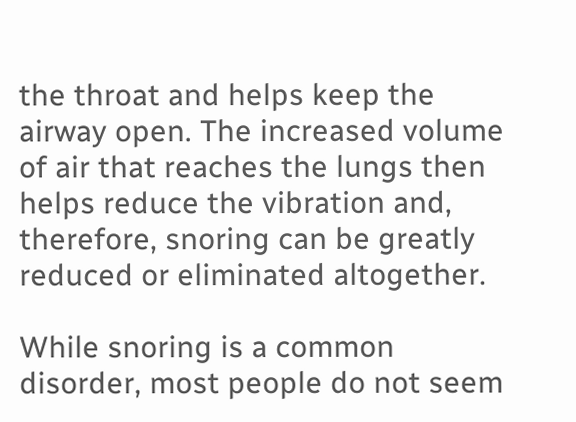the throat and helps keep the airway open. The increased volume of air that reaches the lungs then helps reduce the vibration and, therefore, snoring can be greatly reduced or eliminated altogether.

While snoring is a common disorder, most people do not seem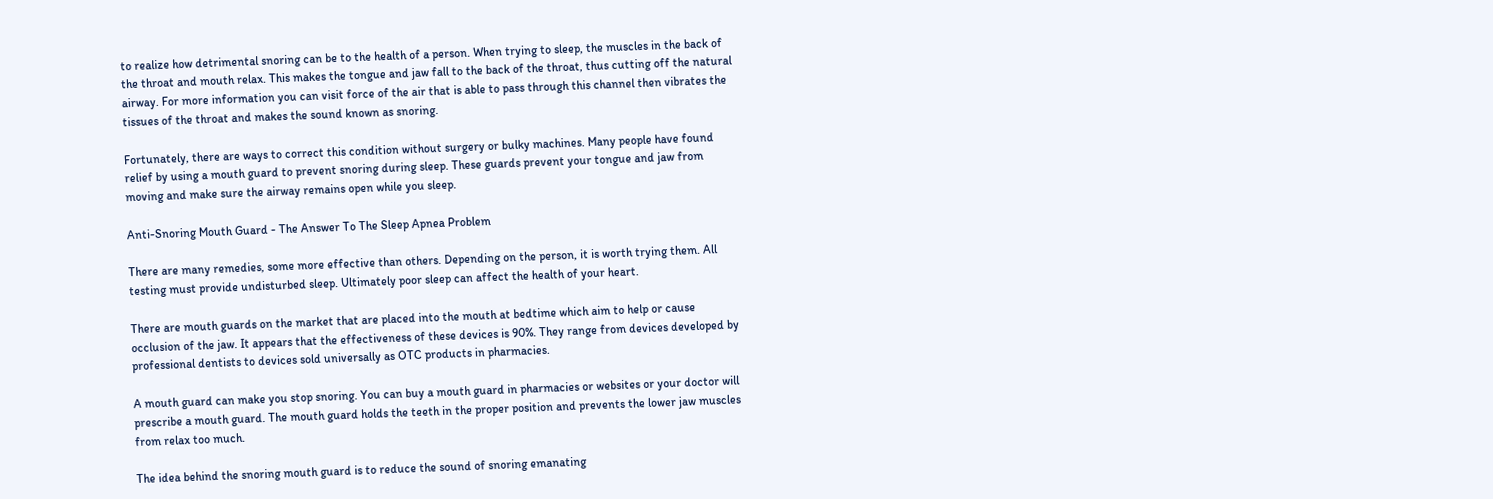to realize how detrimental snoring can be to the health of a person. When trying to sleep, the muscles in the back of the throat and mouth relax. This makes the tongue and jaw fall to the back of the throat, thus cutting off the natural airway. For more information you can visit force of the air that is able to pass through this channel then vibrates the tissues of the throat and makes the sound known as snoring.

Fortunately, there are ways to correct this condition without surgery or bulky machines. Many people have found relief by using a mouth guard to prevent snoring during sleep. These guards prevent your tongue and jaw from moving and make sure the airway remains open while you sleep.

Anti-Snoring Mouth Guard - The Answer To The Sleep Apnea Problem

There are many remedies, some more effective than others. Depending on the person, it is worth trying them. All testing must provide undisturbed sleep. Ultimately poor sleep can affect the health of your heart.

There are mouth guards on the market that are placed into the mouth at bedtime which aim to help or cause occlusion of the jaw. It appears that the effectiveness of these devices is 90%. They range from devices developed by professional dentists to devices sold universally as OTC products in pharmacies.

A mouth guard can make you stop snoring. You can buy a mouth guard in pharmacies or websites or your doctor will prescribe a mouth guard. The mouth guard holds the teeth in the proper position and prevents the lower jaw muscles from relax too much.

The idea behind the snoring mouth guard is to reduce the sound of snoring emanating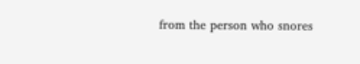from the person who snores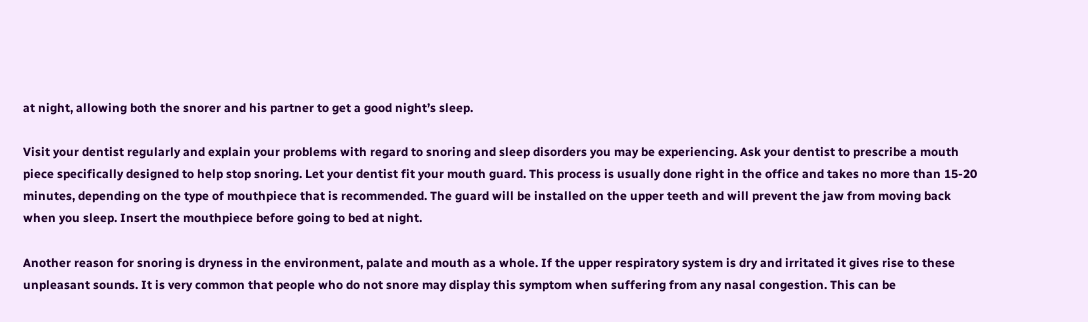at night, allowing both the snorer and his partner to get a good night’s sleep.

Visit your dentist regularly and explain your problems with regard to snoring and sleep disorders you may be experiencing. Ask your dentist to prescribe a mouth piece specifically designed to help stop snoring. Let your dentist fit your mouth guard. This process is usually done right in the office and takes no more than 15-20 minutes, depending on the type of mouthpiece that is recommended. The guard will be installed on the upper teeth and will prevent the jaw from moving back when you sleep. Insert the mouthpiece before going to bed at night.

Another reason for snoring is dryness in the environment, palate and mouth as a whole. If the upper respiratory system is dry and irritated it gives rise to these unpleasant sounds. It is very common that people who do not snore may display this symptom when suffering from any nasal congestion. This can be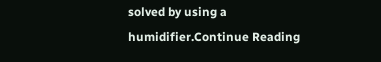solved by using a humidifier.Continue Reading